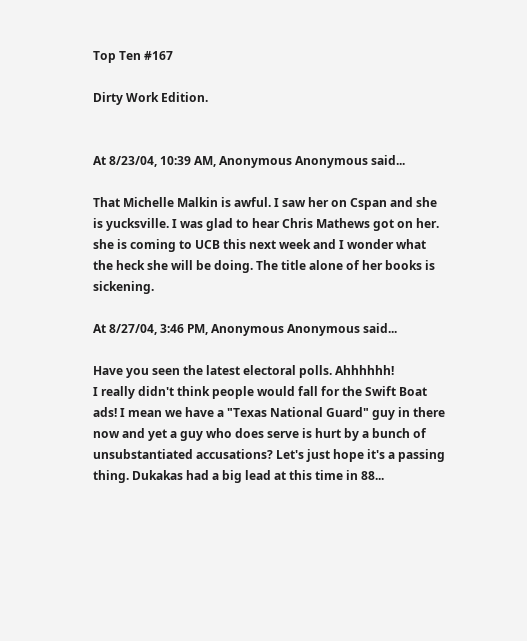Top Ten #167

Dirty Work Edition.


At 8/23/04, 10:39 AM, Anonymous Anonymous said...

That Michelle Malkin is awful. I saw her on Cspan and she is yucksville. I was glad to hear Chris Mathews got on her. she is coming to UCB this next week and I wonder what the heck she will be doing. The title alone of her books is sickening.

At 8/27/04, 3:46 PM, Anonymous Anonymous said...

Have you seen the latest electoral polls. Ahhhhhh!
I really didn't think people would fall for the Swift Boat ads! I mean we have a "Texas National Guard" guy in there now and yet a guy who does serve is hurt by a bunch of unsubstantiated accusations? Let's just hope it's a passing thing. Dukakas had a big lead at this time in 88...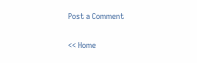Post a Comment

<< Home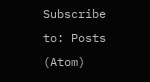Subscribe to: Posts (Atom)